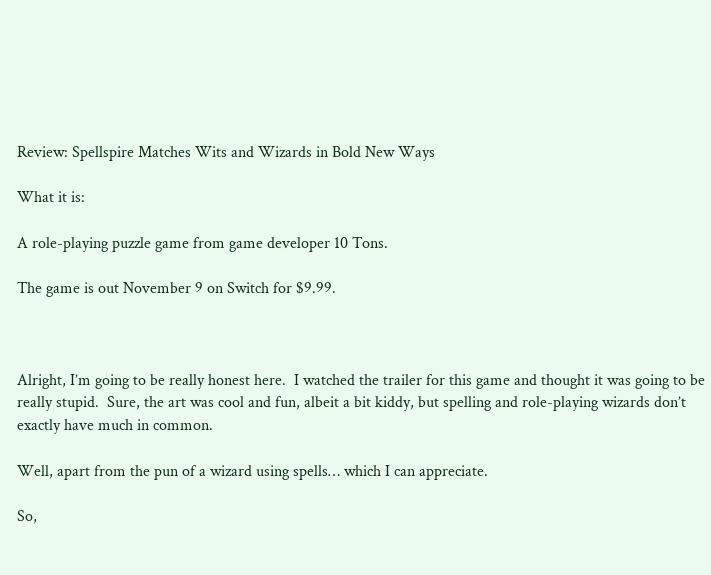Review: Spellspire Matches Wits and Wizards in Bold New Ways

What it is:

A role-playing puzzle game from game developer 10 Tons.

The game is out November 9 on Switch for $9.99.



Alright, I’m going to be really honest here.  I watched the trailer for this game and thought it was going to be really stupid.  Sure, the art was cool and fun, albeit a bit kiddy, but spelling and role-playing wizards don’t exactly have much in common.

Well, apart from the pun of a wizard using spells… which I can appreciate.

So,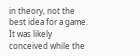in theory, not the best idea for a game.  It was likely conceived while the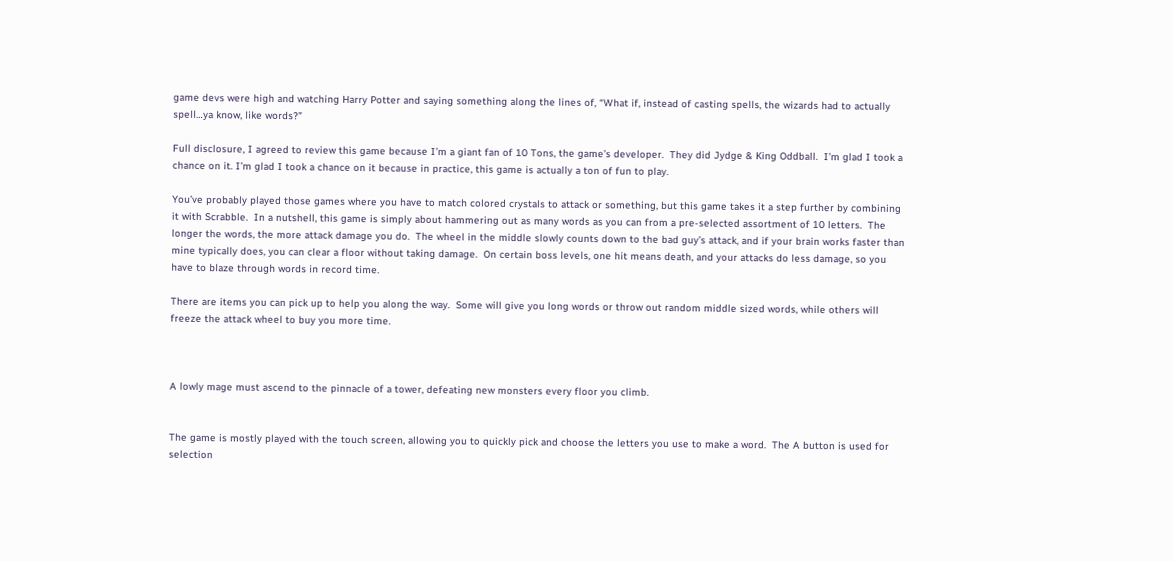game devs were high and watching Harry Potter and saying something along the lines of, “What if, instead of casting spells, the wizards had to actually spell…ya know, like words?”

Full disclosure, I agreed to review this game because I’m a giant fan of 10 Tons, the game’s developer.  They did Jydge & King Oddball.  I’m glad I took a chance on it. I’m glad I took a chance on it because in practice, this game is actually a ton of fun to play.

You’ve probably played those games where you have to match colored crystals to attack or something, but this game takes it a step further by combining it with Scrabble.  In a nutshell, this game is simply about hammering out as many words as you can from a pre-selected assortment of 10 letters.  The longer the words, the more attack damage you do.  The wheel in the middle slowly counts down to the bad guy’s attack, and if your brain works faster than mine typically does, you can clear a floor without taking damage.  On certain boss levels, one hit means death, and your attacks do less damage, so you have to blaze through words in record time.

There are items you can pick up to help you along the way.  Some will give you long words or throw out random middle sized words, while others will freeze the attack wheel to buy you more time.



A lowly mage must ascend to the pinnacle of a tower, defeating new monsters every floor you climb.


The game is mostly played with the touch screen, allowing you to quickly pick and choose the letters you use to make a word.  The A button is used for selection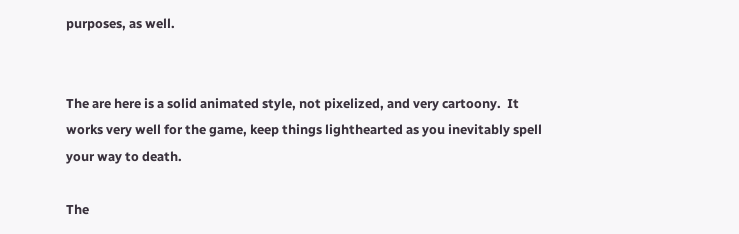purposes, as well.


The are here is a solid animated style, not pixelized, and very cartoony.  It works very well for the game, keep things lighthearted as you inevitably spell your way to death.

The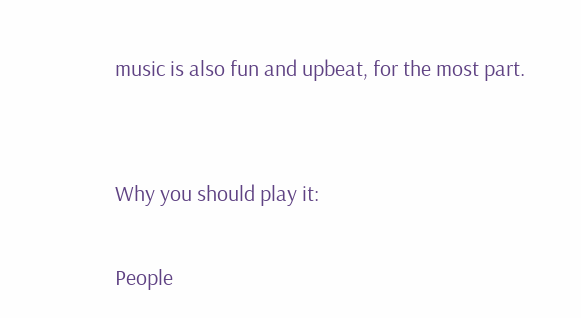music is also fun and upbeat, for the most part.


Why you should play it:

People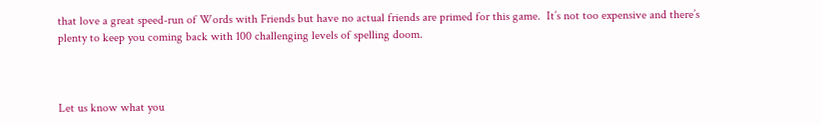that love a great speed-run of Words with Friends but have no actual friends are primed for this game.  It’s not too expensive and there’s plenty to keep you coming back with 100 challenging levels of spelling doom.



Let us know what you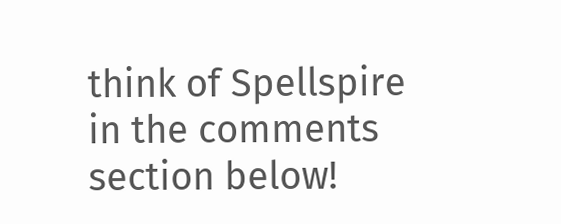think of Spellspire in the comments section below!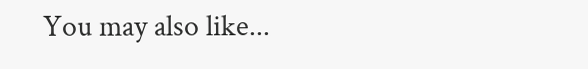You may also like...